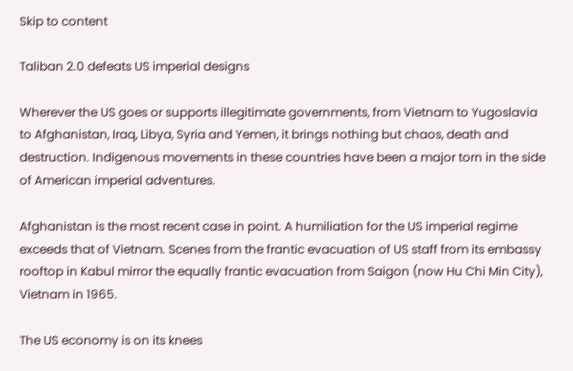Skip to content

Taliban 2.0 defeats US imperial designs

Wherever the US goes or supports illegitimate governments, from Vietnam to Yugoslavia to Afghanistan, Iraq, Libya, Syria and Yemen, it brings nothing but chaos, death and destruction. Indigenous movements in these countries have been a major torn in the side of American imperial adventures.

Afghanistan is the most recent case in point. A humiliation for the US imperial regime exceeds that of Vietnam. Scenes from the frantic evacuation of US staff from its embassy rooftop in Kabul mirror the equally frantic evacuation from Saigon (now Hu Chi Min City), Vietnam in 1965.

The US economy is on its knees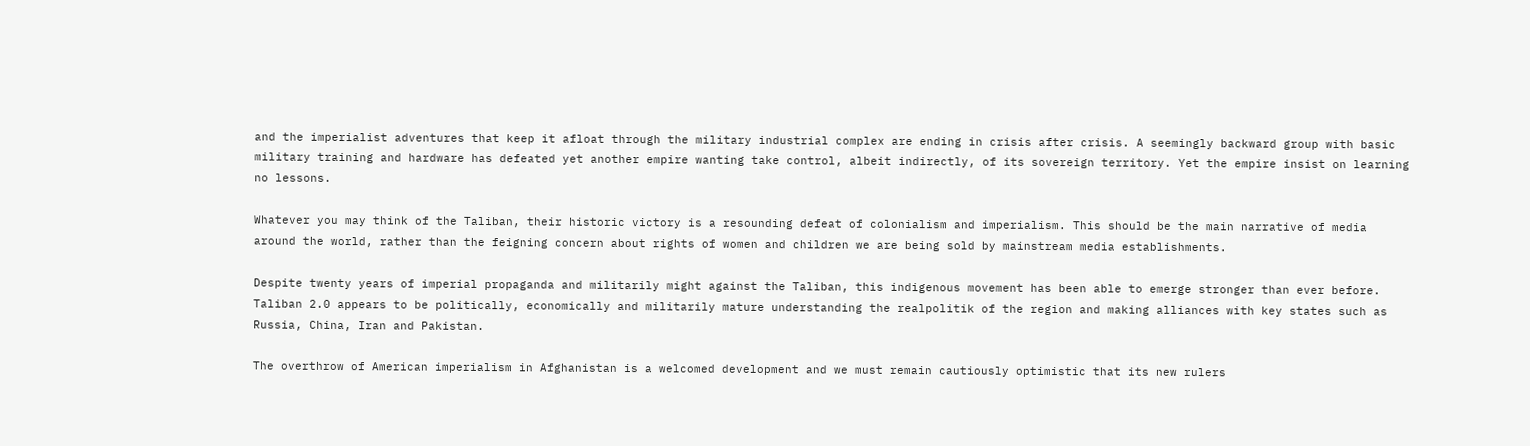and the imperialist adventures that keep it afloat through the military industrial complex are ending in crisis after crisis. A seemingly backward group with basic military training and hardware has defeated yet another empire wanting take control, albeit indirectly, of its sovereign territory. Yet the empire insist on learning no lessons.

Whatever you may think of the Taliban, their historic victory is a resounding defeat of colonialism and imperialism. This should be the main narrative of media around the world, rather than the feigning concern about rights of women and children we are being sold by mainstream media establishments.

Despite twenty years of imperial propaganda and militarily might against the Taliban, this indigenous movement has been able to emerge stronger than ever before.  Taliban 2.0 appears to be politically, economically and militarily mature understanding the realpolitik of the region and making alliances with key states such as Russia, China, Iran and Pakistan.

The overthrow of American imperialism in Afghanistan is a welcomed development and we must remain cautiously optimistic that its new rulers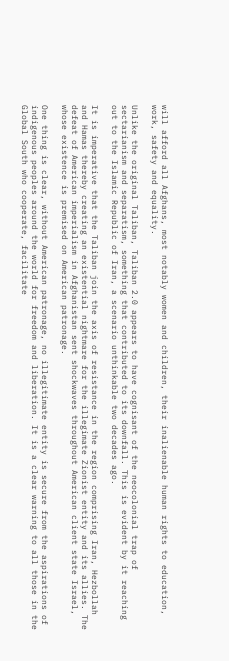will afford all Afghans, most notably women and children, their inalienable human rights to education, work, safety and equality.

Unlike the original Taliban, Taliban 2.0 appears to have cognisant of the neocolonial trap of sectarianism and separatism, something that contributed to its downfall. This is evident by it reaching out to the Islamic Republic of Iran, a scenario unthinkable two decades ago.

It is imperative that the Taliban join the axis of resistance in the region comprising Iran, Hezbollah and Hamas thereby creating an existential nightmare for the illegimate Zionist entity and its allies. The defeat of American imperialism in Afghanistan sent shockwaves throughout American client state Israel, whose existence is premised on American patronage.

One thing is clear, without American patronage, no illegitimate entity is secure from the aspirations of indigenous peoples around the world for freedom and liberation. It is a clear warning to all those in the Global South who cooperate, facilitate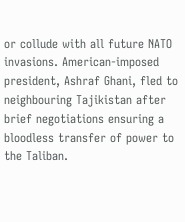or collude with all future NATO invasions. American-imposed president, Ashraf Ghani, fled to neighbouring Tajikistan after brief negotiations ensuring a bloodless transfer of power to the Taliban.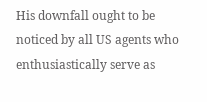His downfall ought to be noticed by all US agents who enthusiastically serve as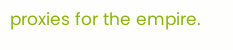proxies for the empire.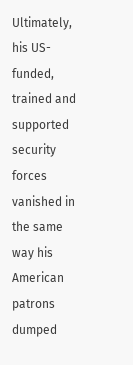Ultimately, his US-funded, trained and supported security forces vanished in the same way his American patrons dumped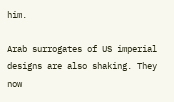him.

Arab surrogates of US imperial designs are also shaking. They now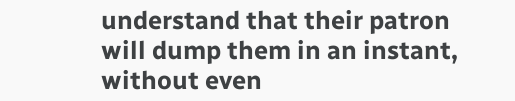understand that their patron will dump them in an instant, without even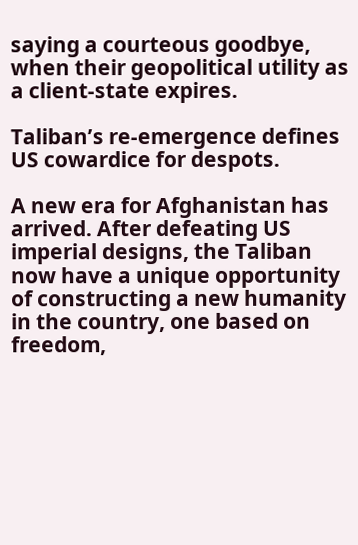saying a courteous goodbye, when their geopolitical utility as a client-state expires.

Taliban’s re-emergence defines US cowardice for despots.

A new era for Afghanistan has arrived. After defeating US imperial designs, the Taliban now have a unique opportunity of constructing a new humanity in the country, one based on freedom,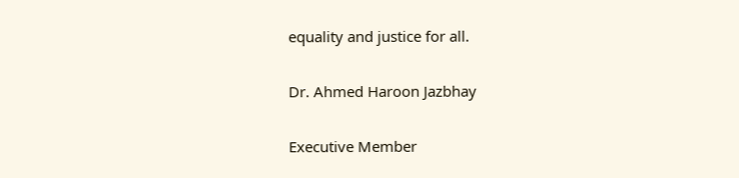equality and justice for all.

Dr. Ahmed Haroon Jazbhay

Executive Member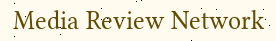Media Review Network